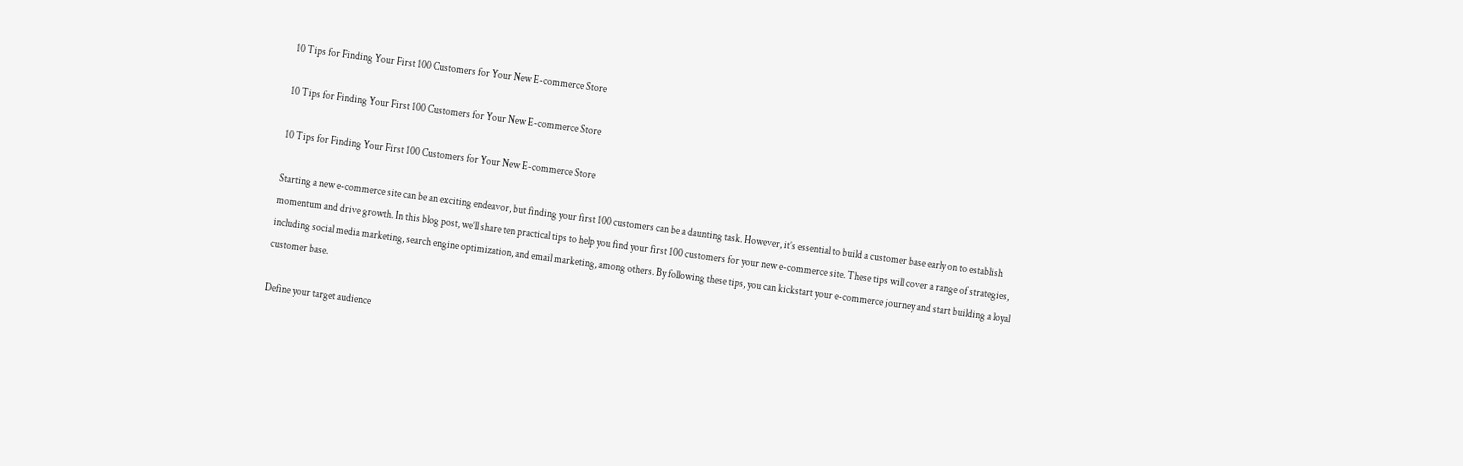10 Tips for Finding Your First 100 Customers for Your New E-commerce Store

10 Tips for Finding Your First 100 Customers for Your New E-commerce Store

10 Tips for Finding Your First 100 Customers for Your New E-commerce Store

Starting a new e-commerce site can be an exciting endeavor, but finding your first 100 customers can be a daunting task. However, it’s essential to build a customer base early on to establish momentum and drive growth. In this blog post, we’ll share ten practical tips to help you find your first 100 customers for your new e-commerce site. These tips will cover a range of strategies, including social media marketing, search engine optimization, and email marketing, among others. By following these tips, you can kickstart your e-commerce journey and start building a loyal customer base.

Define your target audience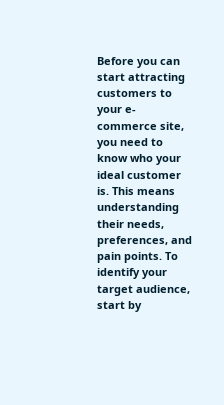Before you can start attracting customers to your e-commerce site, you need to know who your ideal customer is. This means understanding their needs, preferences, and pain points. To identify your target audience, start by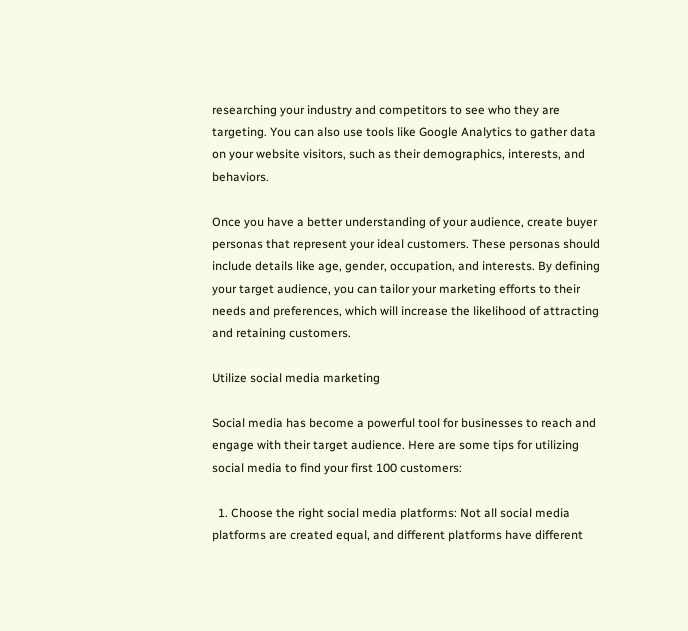researching your industry and competitors to see who they are targeting. You can also use tools like Google Analytics to gather data on your website visitors, such as their demographics, interests, and behaviors.

Once you have a better understanding of your audience, create buyer personas that represent your ideal customers. These personas should include details like age, gender, occupation, and interests. By defining your target audience, you can tailor your marketing efforts to their needs and preferences, which will increase the likelihood of attracting and retaining customers.

Utilize social media marketing

Social media has become a powerful tool for businesses to reach and engage with their target audience. Here are some tips for utilizing social media to find your first 100 customers:

  1. Choose the right social media platforms: Not all social media platforms are created equal, and different platforms have different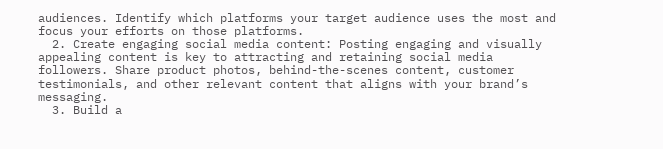audiences. Identify which platforms your target audience uses the most and focus your efforts on those platforms.
  2. Create engaging social media content: Posting engaging and visually appealing content is key to attracting and retaining social media followers. Share product photos, behind-the-scenes content, customer testimonials, and other relevant content that aligns with your brand’s messaging.
  3. Build a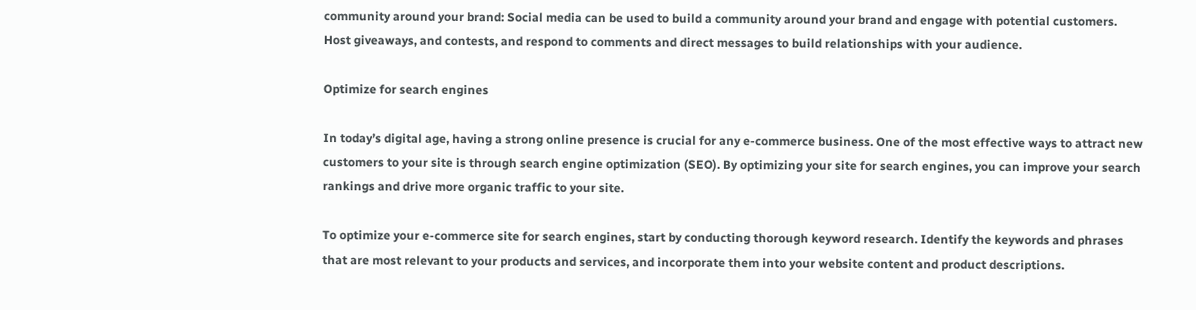community around your brand: Social media can be used to build a community around your brand and engage with potential customers. Host giveaways, and contests, and respond to comments and direct messages to build relationships with your audience.

Optimize for search engines

In today’s digital age, having a strong online presence is crucial for any e-commerce business. One of the most effective ways to attract new customers to your site is through search engine optimization (SEO). By optimizing your site for search engines, you can improve your search rankings and drive more organic traffic to your site.

To optimize your e-commerce site for search engines, start by conducting thorough keyword research. Identify the keywords and phrases that are most relevant to your products and services, and incorporate them into your website content and product descriptions.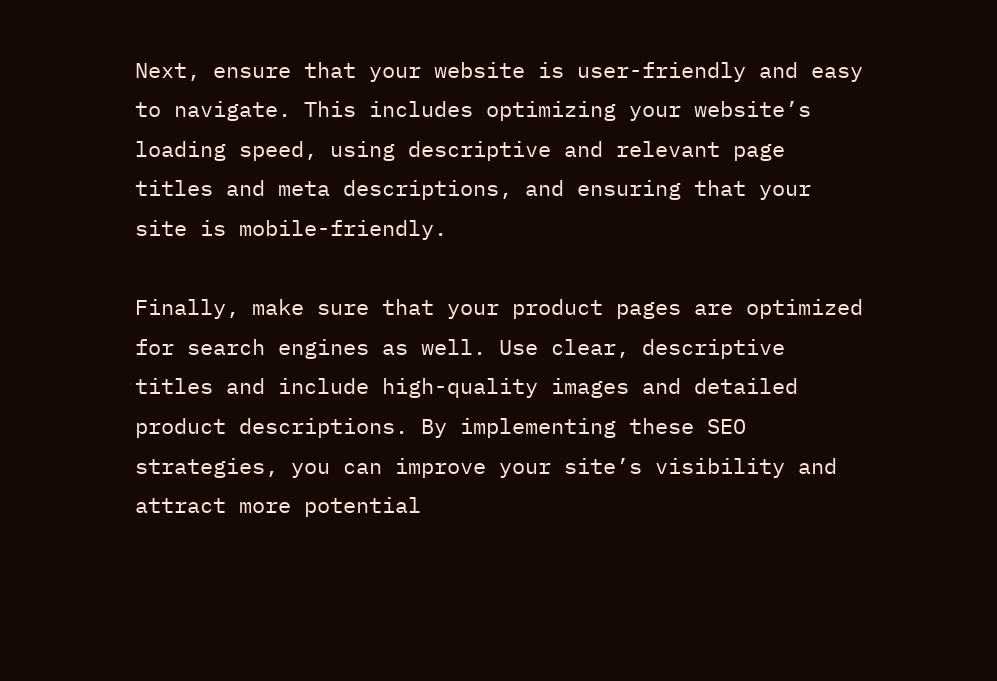Next, ensure that your website is user-friendly and easy to navigate. This includes optimizing your website’s loading speed, using descriptive and relevant page titles and meta descriptions, and ensuring that your site is mobile-friendly.

Finally, make sure that your product pages are optimized for search engines as well. Use clear, descriptive titles and include high-quality images and detailed product descriptions. By implementing these SEO strategies, you can improve your site’s visibility and attract more potential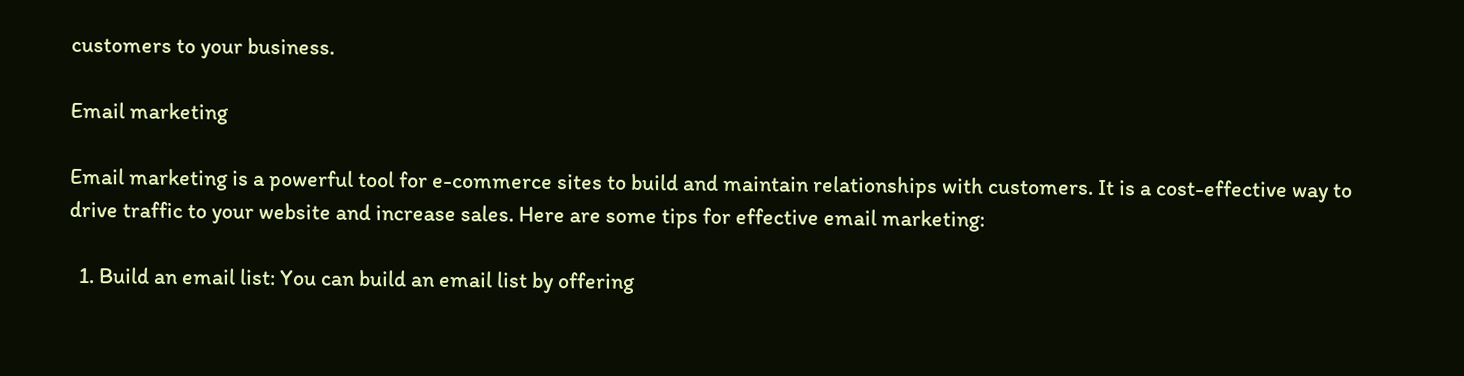customers to your business.

Email marketing

Email marketing is a powerful tool for e-commerce sites to build and maintain relationships with customers. It is a cost-effective way to drive traffic to your website and increase sales. Here are some tips for effective email marketing:

  1. Build an email list: You can build an email list by offering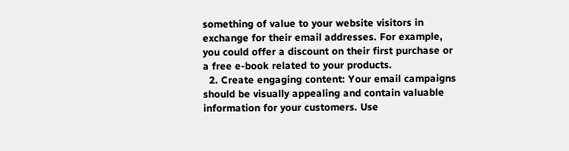something of value to your website visitors in exchange for their email addresses. For example, you could offer a discount on their first purchase or a free e-book related to your products.
  2. Create engaging content: Your email campaigns should be visually appealing and contain valuable information for your customers. Use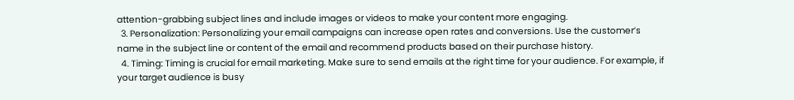attention-grabbing subject lines and include images or videos to make your content more engaging.
  3. Personalization: Personalizing your email campaigns can increase open rates and conversions. Use the customer’s name in the subject line or content of the email and recommend products based on their purchase history.
  4. Timing: Timing is crucial for email marketing. Make sure to send emails at the right time for your audience. For example, if your target audience is busy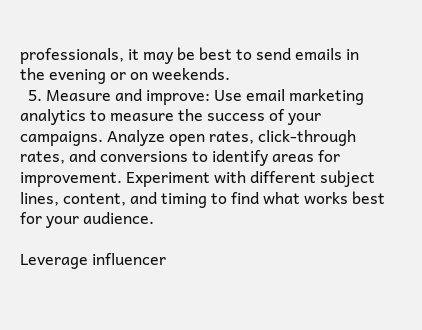professionals, it may be best to send emails in the evening or on weekends.
  5. Measure and improve: Use email marketing analytics to measure the success of your campaigns. Analyze open rates, click-through rates, and conversions to identify areas for improvement. Experiment with different subject lines, content, and timing to find what works best for your audience.

Leverage influencer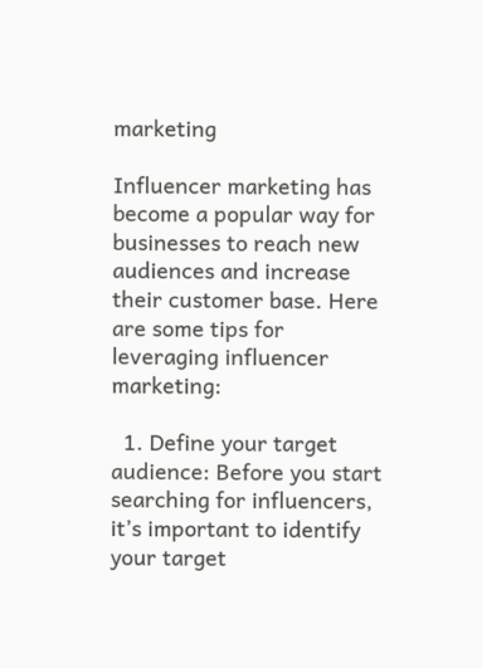marketing

Influencer marketing has become a popular way for businesses to reach new audiences and increase their customer base. Here are some tips for leveraging influencer marketing:

  1. Define your target audience: Before you start searching for influencers, it’s important to identify your target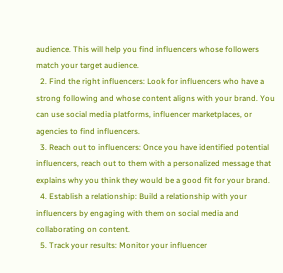audience. This will help you find influencers whose followers match your target audience.
  2. Find the right influencers: Look for influencers who have a strong following and whose content aligns with your brand. You can use social media platforms, influencer marketplaces, or agencies to find influencers.
  3. Reach out to influencers: Once you have identified potential influencers, reach out to them with a personalized message that explains why you think they would be a good fit for your brand.
  4. Establish a relationship: Build a relationship with your influencers by engaging with them on social media and collaborating on content.
  5. Track your results: Monitor your influencer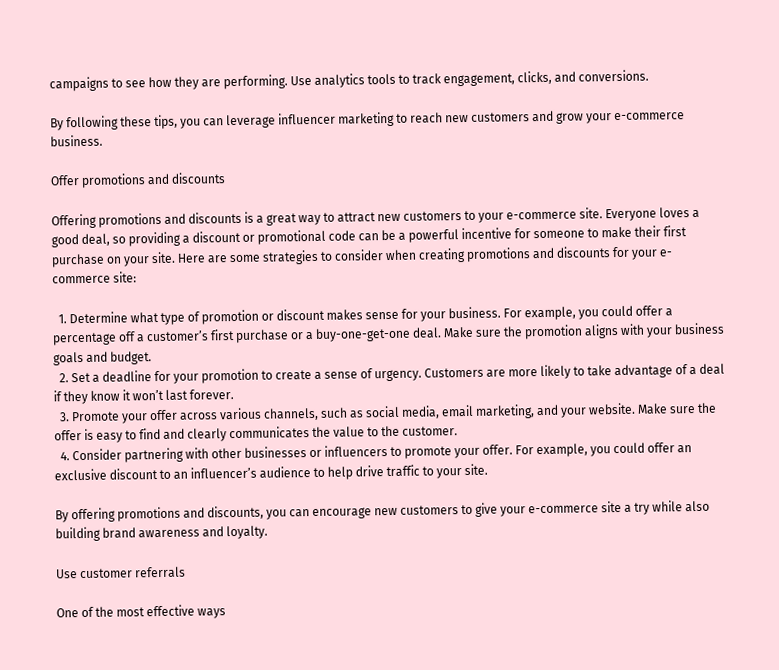campaigns to see how they are performing. Use analytics tools to track engagement, clicks, and conversions.

By following these tips, you can leverage influencer marketing to reach new customers and grow your e-commerce business.

Offer promotions and discounts

Offering promotions and discounts is a great way to attract new customers to your e-commerce site. Everyone loves a good deal, so providing a discount or promotional code can be a powerful incentive for someone to make their first purchase on your site. Here are some strategies to consider when creating promotions and discounts for your e-commerce site:

  1. Determine what type of promotion or discount makes sense for your business. For example, you could offer a percentage off a customer’s first purchase or a buy-one-get-one deal. Make sure the promotion aligns with your business goals and budget.
  2. Set a deadline for your promotion to create a sense of urgency. Customers are more likely to take advantage of a deal if they know it won’t last forever.
  3. Promote your offer across various channels, such as social media, email marketing, and your website. Make sure the offer is easy to find and clearly communicates the value to the customer.
  4. Consider partnering with other businesses or influencers to promote your offer. For example, you could offer an exclusive discount to an influencer’s audience to help drive traffic to your site.

By offering promotions and discounts, you can encourage new customers to give your e-commerce site a try while also building brand awareness and loyalty.

Use customer referrals

One of the most effective ways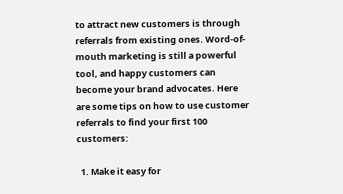to attract new customers is through referrals from existing ones. Word-of-mouth marketing is still a powerful tool, and happy customers can become your brand advocates. Here are some tips on how to use customer referrals to find your first 100 customers:

  1. Make it easy for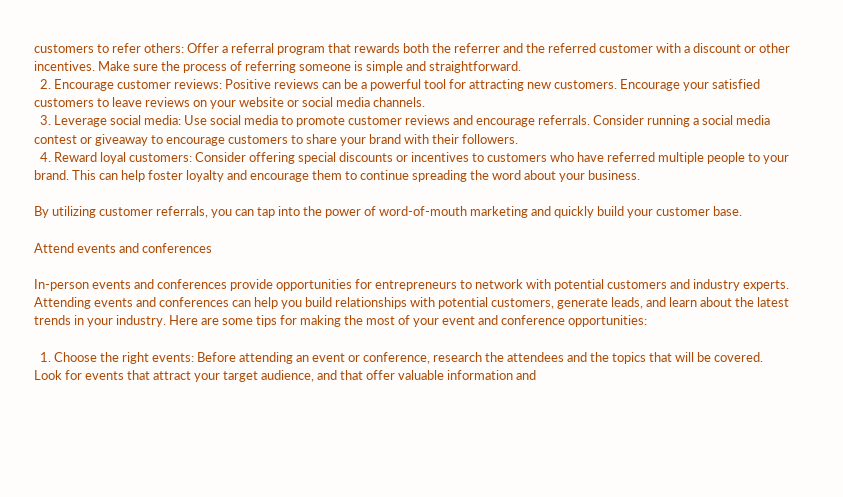customers to refer others: Offer a referral program that rewards both the referrer and the referred customer with a discount or other incentives. Make sure the process of referring someone is simple and straightforward.
  2. Encourage customer reviews: Positive reviews can be a powerful tool for attracting new customers. Encourage your satisfied customers to leave reviews on your website or social media channels.
  3. Leverage social media: Use social media to promote customer reviews and encourage referrals. Consider running a social media contest or giveaway to encourage customers to share your brand with their followers.
  4. Reward loyal customers: Consider offering special discounts or incentives to customers who have referred multiple people to your brand. This can help foster loyalty and encourage them to continue spreading the word about your business.

By utilizing customer referrals, you can tap into the power of word-of-mouth marketing and quickly build your customer base.

Attend events and conferences

In-person events and conferences provide opportunities for entrepreneurs to network with potential customers and industry experts. Attending events and conferences can help you build relationships with potential customers, generate leads, and learn about the latest trends in your industry. Here are some tips for making the most of your event and conference opportunities:

  1. Choose the right events: Before attending an event or conference, research the attendees and the topics that will be covered. Look for events that attract your target audience, and that offer valuable information and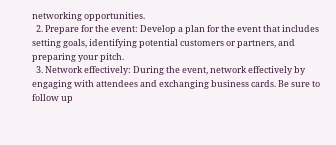networking opportunities.
  2. Prepare for the event: Develop a plan for the event that includes setting goals, identifying potential customers or partners, and preparing your pitch.
  3. Network effectively: During the event, network effectively by engaging with attendees and exchanging business cards. Be sure to follow up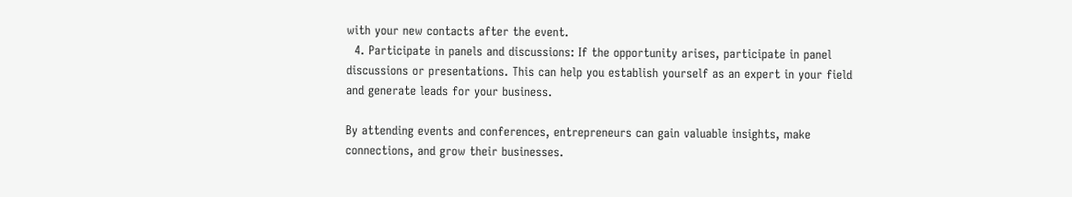with your new contacts after the event.
  4. Participate in panels and discussions: If the opportunity arises, participate in panel discussions or presentations. This can help you establish yourself as an expert in your field and generate leads for your business.

By attending events and conferences, entrepreneurs can gain valuable insights, make connections, and grow their businesses.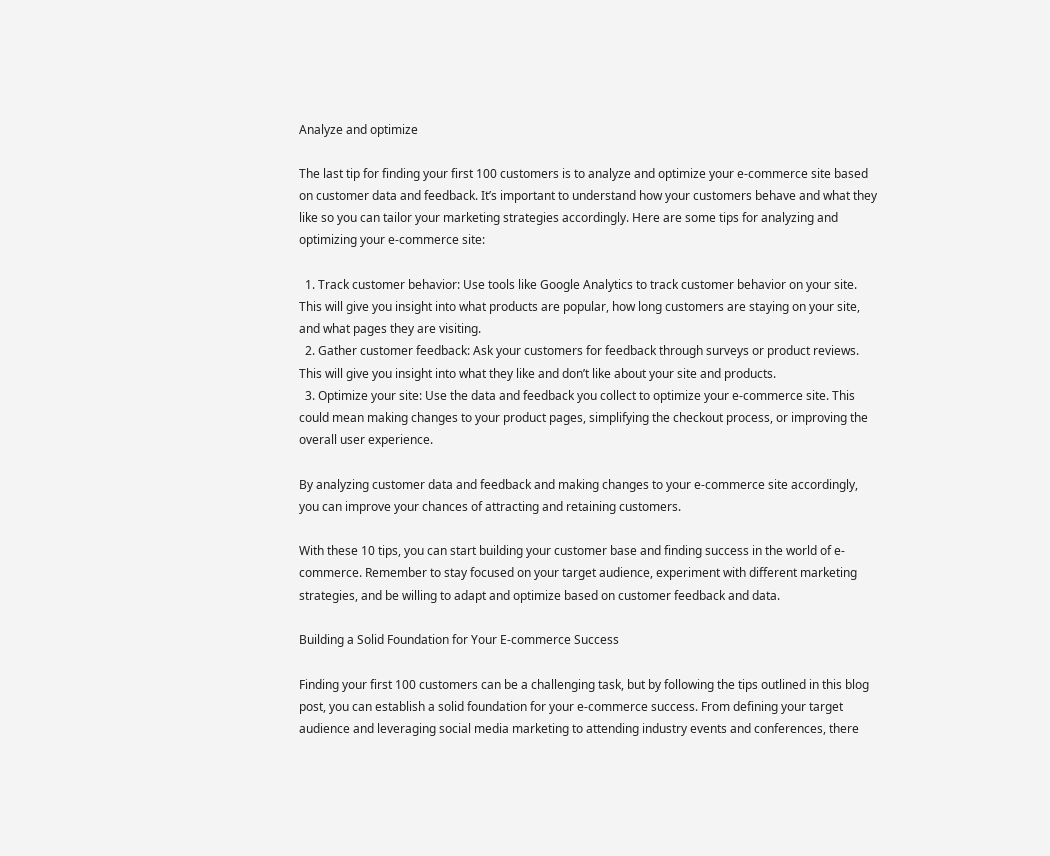Analyze and optimize

The last tip for finding your first 100 customers is to analyze and optimize your e-commerce site based on customer data and feedback. It’s important to understand how your customers behave and what they like so you can tailor your marketing strategies accordingly. Here are some tips for analyzing and optimizing your e-commerce site:

  1. Track customer behavior: Use tools like Google Analytics to track customer behavior on your site. This will give you insight into what products are popular, how long customers are staying on your site, and what pages they are visiting.
  2. Gather customer feedback: Ask your customers for feedback through surveys or product reviews. This will give you insight into what they like and don’t like about your site and products.
  3. Optimize your site: Use the data and feedback you collect to optimize your e-commerce site. This could mean making changes to your product pages, simplifying the checkout process, or improving the overall user experience.

By analyzing customer data and feedback and making changes to your e-commerce site accordingly, you can improve your chances of attracting and retaining customers.

With these 10 tips, you can start building your customer base and finding success in the world of e-commerce. Remember to stay focused on your target audience, experiment with different marketing strategies, and be willing to adapt and optimize based on customer feedback and data.

Building a Solid Foundation for Your E-commerce Success

Finding your first 100 customers can be a challenging task, but by following the tips outlined in this blog post, you can establish a solid foundation for your e-commerce success. From defining your target audience and leveraging social media marketing to attending industry events and conferences, there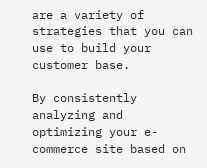are a variety of strategies that you can use to build your customer base.

By consistently analyzing and optimizing your e-commerce site based on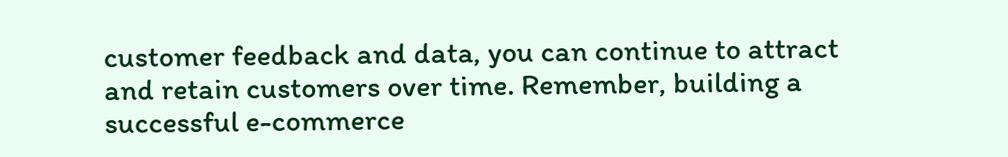customer feedback and data, you can continue to attract and retain customers over time. Remember, building a successful e-commerce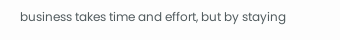business takes time and effort, but by staying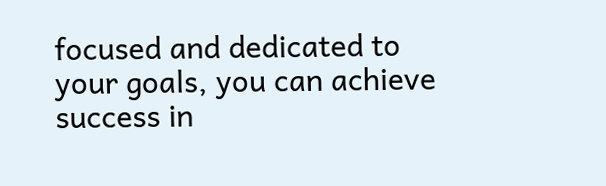focused and dedicated to your goals, you can achieve success in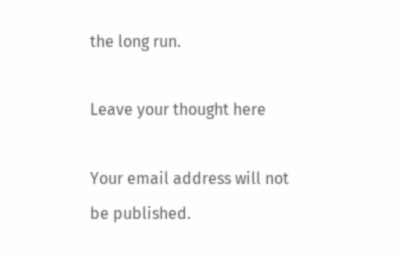the long run.

Leave your thought here

Your email address will not be published.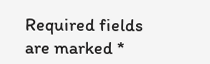Required fields are marked *